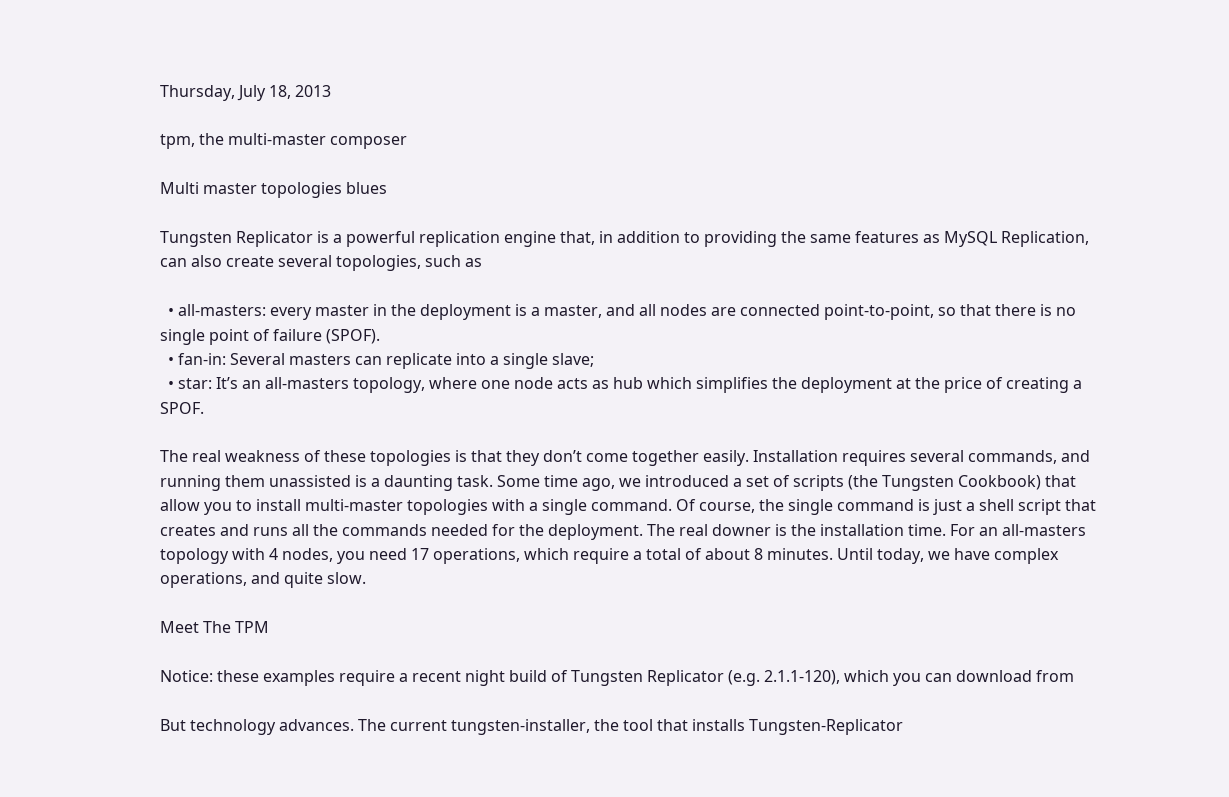Thursday, July 18, 2013

tpm, the multi-master composer

Multi master topologies blues

Tungsten Replicator is a powerful replication engine that, in addition to providing the same features as MySQL Replication, can also create several topologies, such as

  • all-masters: every master in the deployment is a master, and all nodes are connected point-to-point, so that there is no single point of failure (SPOF).
  • fan-in: Several masters can replicate into a single slave;
  • star: It’s an all-masters topology, where one node acts as hub which simplifies the deployment at the price of creating a SPOF.

The real weakness of these topologies is that they don’t come together easily. Installation requires several commands, and running them unassisted is a daunting task. Some time ago, we introduced a set of scripts (the Tungsten Cookbook) that allow you to install multi-master topologies with a single command. Of course, the single command is just a shell script that creates and runs all the commands needed for the deployment. The real downer is the installation time. For an all-masters topology with 4 nodes, you need 17 operations, which require a total of about 8 minutes. Until today, we have complex operations, and quite slow.

Meet The TPM

Notice: these examples require a recent night build of Tungsten Replicator (e.g. 2.1.1-120), which you can download from

But technology advances. The current tungsten-installer, the tool that installs Tungsten-Replicator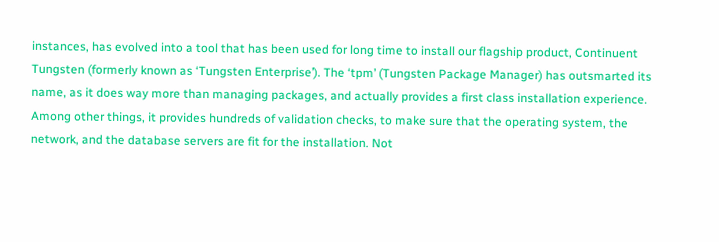instances, has evolved into a tool that has been used for long time to install our flagship product, Continuent Tungsten (formerly known as ‘Tungsten Enterprise’). The ‘tpm’ (Tungsten Package Manager) has outsmarted its name, as it does way more than managing packages, and actually provides a first class installation experience. Among other things, it provides hundreds of validation checks, to make sure that the operating system, the network, and the database servers are fit for the installation. Not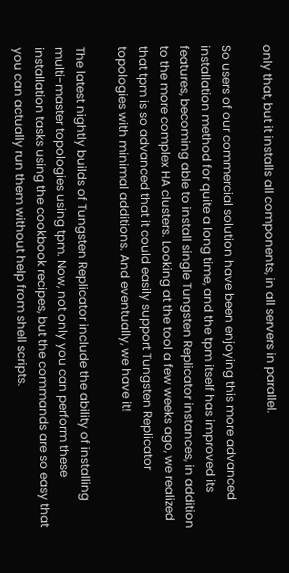only that, but it installs all components, in all servers in parallel.

So users of our commercial solution have been enjoying this more advanced installation method for quite a long time, and the tpm itself has improved its features, becoming able to install single Tungsten Replicator instances, in addition to the more complex HA clusters. Looking at the tool a few weeks ago, we realized that tpm is so advanced that it could easily support Tungsten Replicator topologies with minimal additions. And eventually, we have it!

The latest nightly builds of Tungsten Replicator include the ability of installing multi-master topologies using tpm. Now, not only you can perform these installation tasks using the cookbook recipes, but the commands are so easy that you can actually run them without help from shell scripts.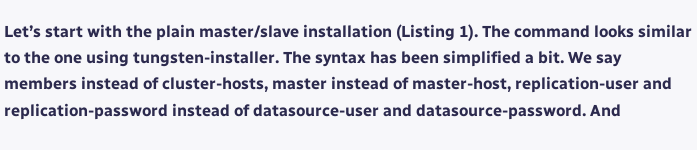Let’s start with the plain master/slave installation (Listing 1). The command looks similar to the one using tungsten-installer. The syntax has been simplified a bit. We say members instead of cluster-hosts, master instead of master-host, replication-user and replication-password instead of datasource-user and datasource-password. And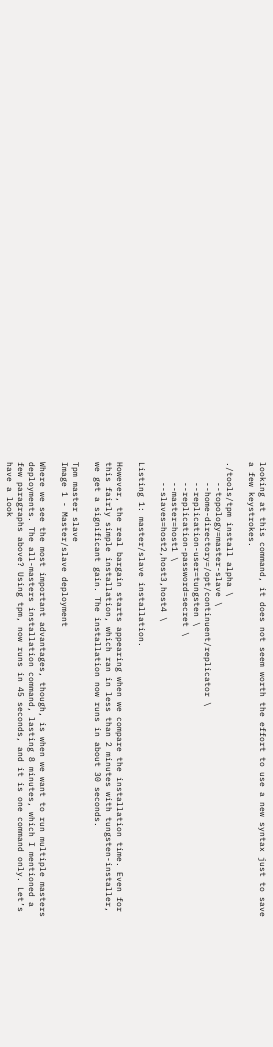looking at this command, it does not seem worth the effort to use a new syntax just to save a few keystrokes.

./tools/tpm install alpha \
    --topology=master-slave \
    --home-directory=/opt/continuent/replicator \
    --replication-user=tungsten \
    --replication-password=secret \
    --master=host1 \
    --slaves=host2,host3,host4 \

Listing 1: master/slave installation.

However, the real bargain starts appearing when we compare the installation time. Even for this fairly simple installation, which ran in less than 2 minutes with tungsten-installer, we get a significant gain. The installation now runs in about 30 seconds.

Tpm master slave
Image 1 - Master/slave deployment

Where we see the most important advantages, though, is when we want to run multiple masters deployments. The all-masters installation command, lasting 8 minutes, which I mentioned a few paragraphs above? Using tpm, now runs in 45 seconds, and it is one command only. Let’s have a look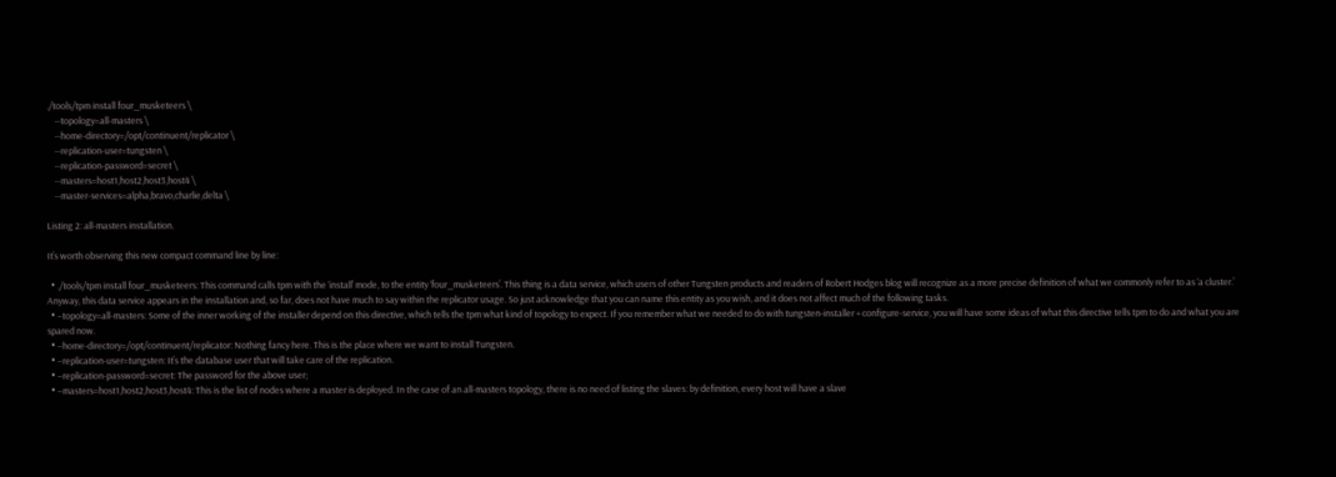./tools/tpm install four_musketeers \
    --topology=all-masters \
    --home-directory=/opt/continuent/replicator \
    --replication-user=tungsten \
    --replication-password=secret \
    --masters=host1,host2,host3,host4 \
    --master-services=alpha,bravo,charlie,delta \

Listing 2: all-masters installation.

It’s worth observing this new compact command line by line:

  • ./tools/tpm install four_musketeers: This command calls tpm with the ‘install’ mode, to the entity ‘four_musketeers’. This thing is a data service, which users of other Tungsten products and readers of Robert Hodges blog will recognize as a more precise definition of what we commonly refer to as ‘a cluster.’ Anyway, this data service appears in the installation and, so far, does not have much to say within the replicator usage. So just acknowledge that you can name this entity as you wish, and it does not affect much of the following tasks.
  • –topology=all-masters: Some of the inner working of the installer depend on this directive, which tells the tpm what kind of topology to expect. If you remember what we needed to do with tungsten-installer + configure-service, you will have some ideas of what this directive tells tpm to do and what you are spared now.
  • –home-directory=/opt/continuent/replicator: Nothing fancy here. This is the place where we want to install Tungsten.
  • –replication-user=tungsten: It’s the database user that will take care of the replication.
  • –replication-password=secret: The password for the above user;
  • –masters=host1,host2,host3,host4: This is the list of nodes where a master is deployed. In the case of an all-masters topology, there is no need of listing the slaves: by definition, every host will have a slave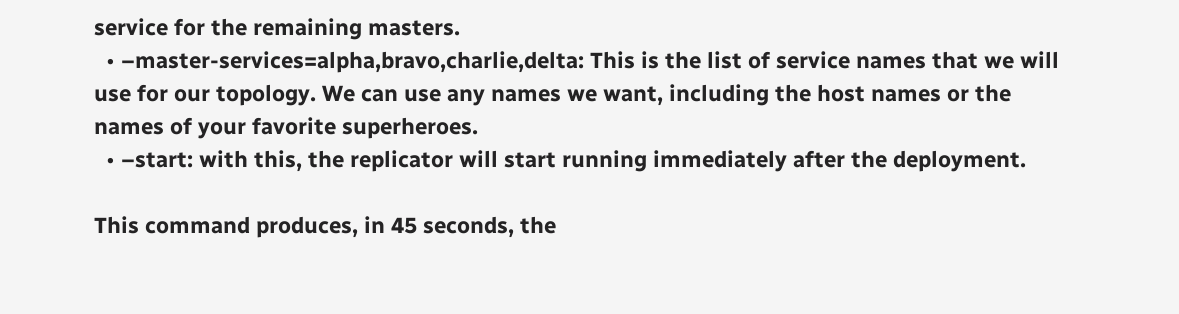service for the remaining masters.
  • –master-services=alpha,bravo,charlie,delta: This is the list of service names that we will use for our topology. We can use any names we want, including the host names or the names of your favorite superheroes.
  • –start: with this, the replicator will start running immediately after the deployment.

This command produces, in 45 seconds, the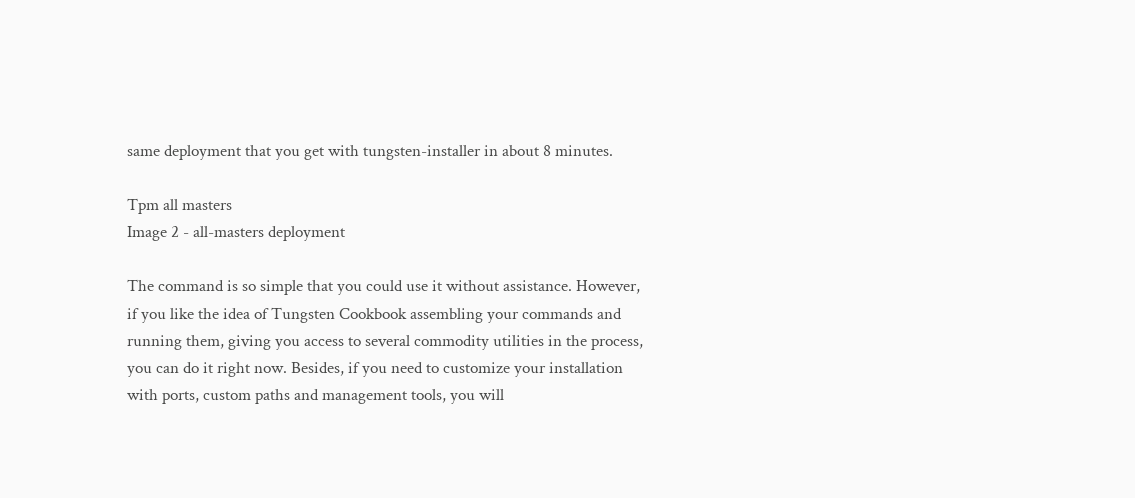same deployment that you get with tungsten-installer in about 8 minutes.

Tpm all masters
Image 2 - all-masters deployment

The command is so simple that you could use it without assistance. However, if you like the idea of Tungsten Cookbook assembling your commands and running them, giving you access to several commodity utilities in the process, you can do it right now. Besides, if you need to customize your installation with ports, custom paths and management tools, you will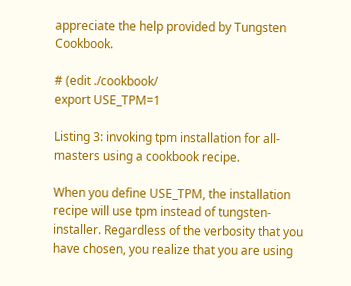appreciate the help provided by Tungsten Cookbook.

# (edit ./cookbook/
export USE_TPM=1

Listing 3: invoking tpm installation for all-masters using a cookbook recipe.

When you define USE_TPM, the installation recipe will use tpm instead of tungsten-installer. Regardless of the verbosity that you have chosen, you realize that you are using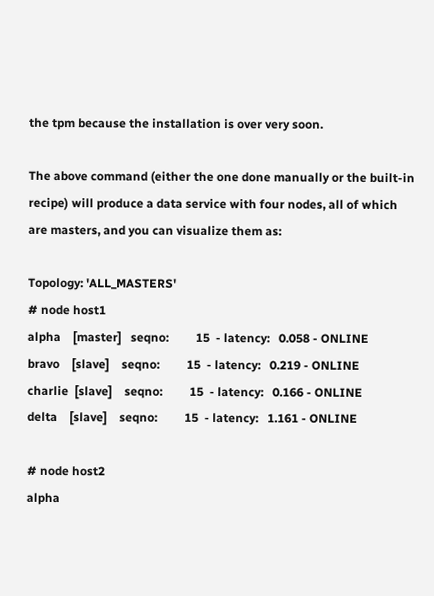the tpm because the installation is over very soon.

The above command (either the one done manually or the built-in recipe) will produce a data service with four nodes, all of which are masters, and you can visualize them as:

Topology: 'ALL_MASTERS'
# node host1
alpha    [master]   seqno:         15  - latency:   0.058 - ONLINE
bravo    [slave]    seqno:         15  - latency:   0.219 - ONLINE
charlie  [slave]    seqno:         15  - latency:   0.166 - ONLINE
delta    [slave]    seqno:         15  - latency:   1.161 - ONLINE

# node host2
alpha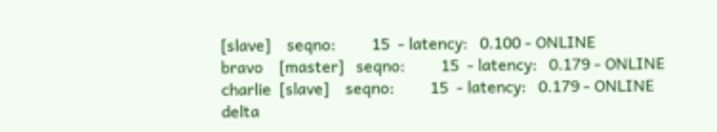[slave]    seqno:         15  - latency:   0.100 - ONLINE
bravo    [master]   seqno:         15  - latency:   0.179 - ONLINE
charlie  [slave]    seqno:         15  - latency:   0.179 - ONLINE
delta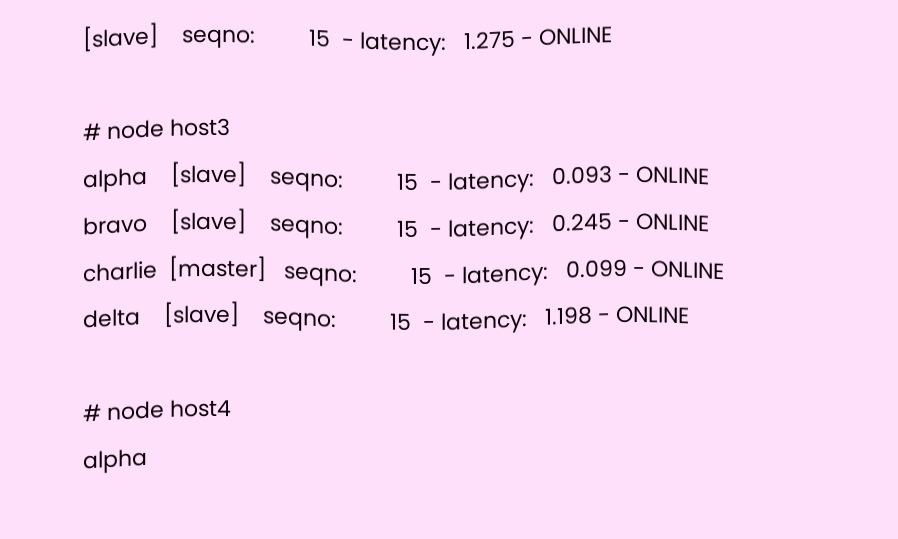[slave]    seqno:         15  - latency:   1.275 - ONLINE

# node host3
alpha    [slave]    seqno:         15  - latency:   0.093 - ONLINE
bravo    [slave]    seqno:         15  - latency:   0.245 - ONLINE
charlie  [master]   seqno:         15  - latency:   0.099 - ONLINE
delta    [slave]    seqno:         15  - latency:   1.198 - ONLINE

# node host4
alpha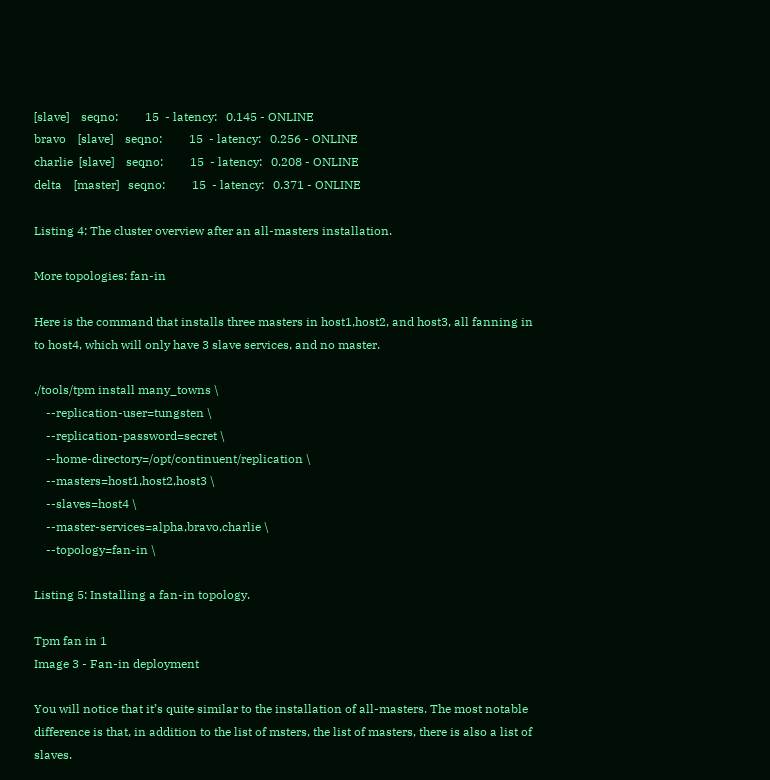[slave]    seqno:         15  - latency:   0.145 - ONLINE
bravo    [slave]    seqno:         15  - latency:   0.256 - ONLINE
charlie  [slave]    seqno:         15  - latency:   0.208 - ONLINE
delta    [master]   seqno:         15  - latency:   0.371 - ONLINE

Listing 4: The cluster overview after an all-masters installation.

More topologies: fan-in

Here is the command that installs three masters in host1,host2, and host3, all fanning in to host4, which will only have 3 slave services, and no master.

./tools/tpm install many_towns \
    --replication-user=tungsten \
    --replication-password=secret \
    --home-directory=/opt/continuent/replication \
    --masters=host1,host2,host3 \
    --slaves=host4 \
    --master-services=alpha,bravo,charlie \
    --topology=fan-in \

Listing 5: Installing a fan-in topology.

Tpm fan in 1
Image 3 - Fan-in deployment

You will notice that it’s quite similar to the installation of all-masters. The most notable difference is that, in addition to the list of msters, the list of masters, there is also a list of slaves.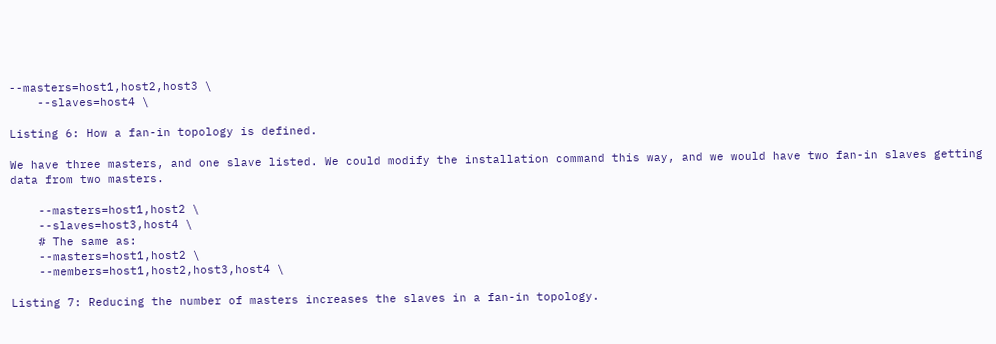--masters=host1,host2,host3 \
    --slaves=host4 \

Listing 6: How a fan-in topology is defined.

We have three masters, and one slave listed. We could modify the installation command this way, and we would have two fan-in slaves getting data from two masters.

    --masters=host1,host2 \
    --slaves=host3,host4 \
    # The same as:
    --masters=host1,host2 \
    --members=host1,host2,host3,host4 \

Listing 7: Reducing the number of masters increases the slaves in a fan-in topology.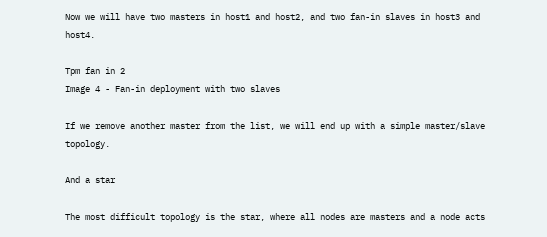Now we will have two masters in host1 and host2, and two fan-in slaves in host3 and host4.

Tpm fan in 2
Image 4 - Fan-in deployment with two slaves

If we remove another master from the list, we will end up with a simple master/slave topology.

And a star

The most difficult topology is the star, where all nodes are masters and a node acts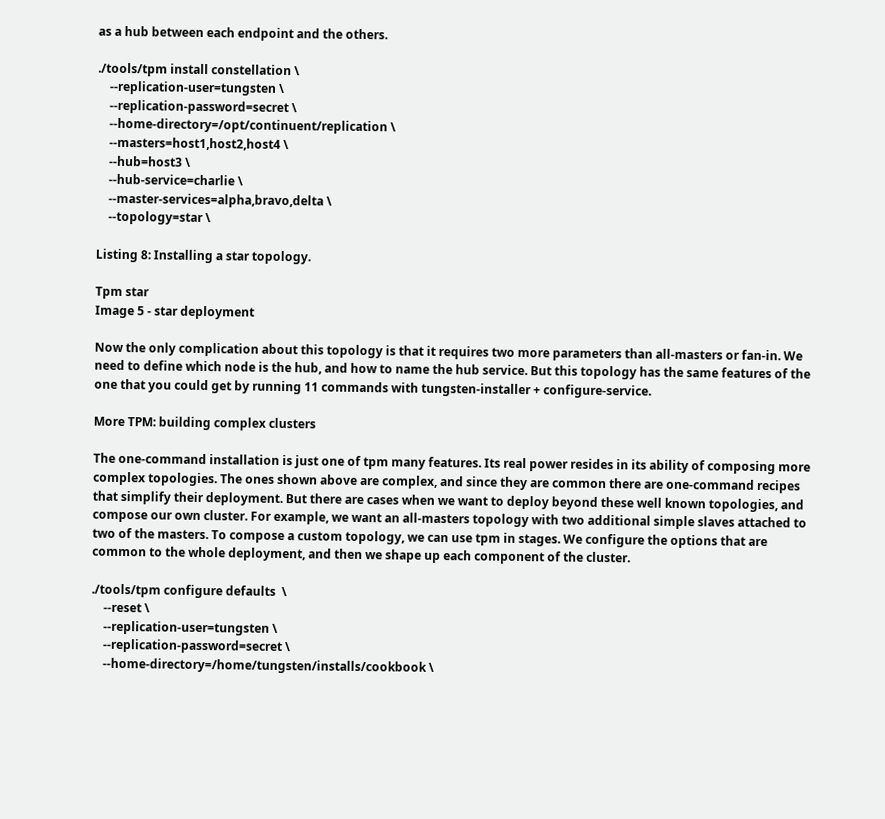as a hub between each endpoint and the others.

./tools/tpm install constellation \
    --replication-user=tungsten \
    --replication-password=secret \
    --home-directory=/opt/continuent/replication \
    --masters=host1,host2,host4 \
    --hub=host3 \
    --hub-service=charlie \
    --master-services=alpha,bravo,delta \
    --topology=star \

Listing 8: Installing a star topology.

Tpm star
Image 5 - star deployment

Now the only complication about this topology is that it requires two more parameters than all-masters or fan-in. We need to define which node is the hub, and how to name the hub service. But this topology has the same features of the one that you could get by running 11 commands with tungsten-installer + configure-service.

More TPM: building complex clusters

The one-command installation is just one of tpm many features. Its real power resides in its ability of composing more complex topologies. The ones shown above are complex, and since they are common there are one-command recipes that simplify their deployment. But there are cases when we want to deploy beyond these well known topologies, and compose our own cluster. For example, we want an all-masters topology with two additional simple slaves attached to two of the masters. To compose a custom topology, we can use tpm in stages. We configure the options that are common to the whole deployment, and then we shape up each component of the cluster.

./tools/tpm configure defaults  \
    --reset \
    --replication-user=tungsten \
    --replication-password=secret \
    --home-directory=/home/tungsten/installs/cookbook \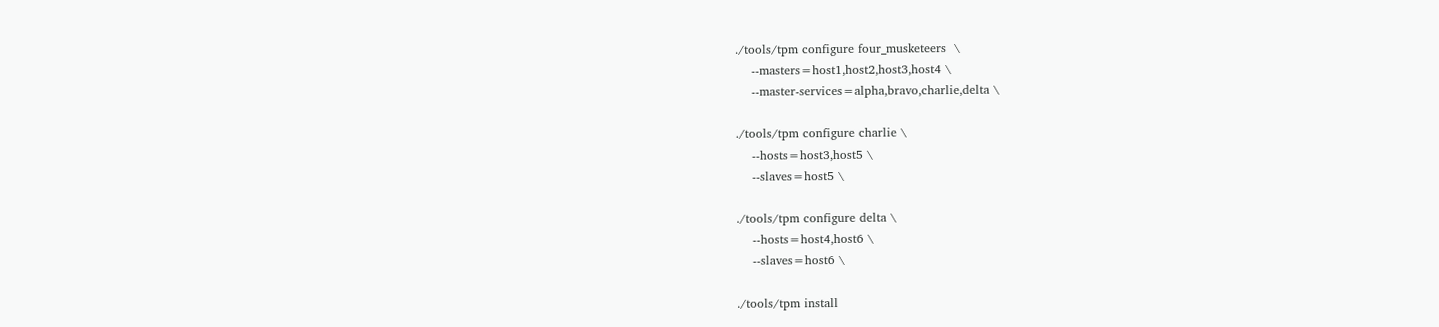./tools/tpm configure four_musketeers  \
    --masters=host1,host2,host3,host4 \
    --master-services=alpha,bravo,charlie,delta \

./tools/tpm configure charlie \
    --hosts=host3,host5 \
    --slaves=host5 \

./tools/tpm configure delta \
    --hosts=host4,host6 \
    --slaves=host6 \

./tools/tpm install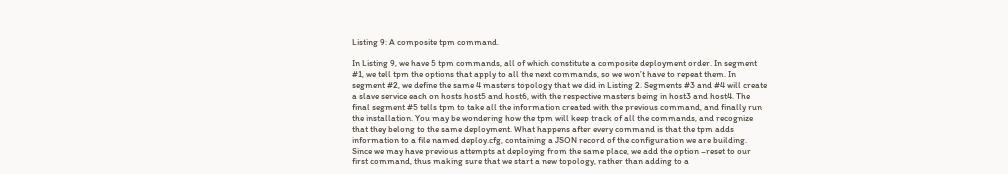Listing 9: A composite tpm command.

In Listing 9, we have 5 tpm commands, all of which constitute a composite deployment order. In segment #1, we tell tpm the options that apply to all the next commands, so we won’t have to repeat them. In segment #2, we define the same 4 masters topology that we did in Listing 2. Segments #3 and #4 will create a slave service each on hosts host5 and host6, with the respective masters being in host3 and host4. The final segment #5 tells tpm to take all the information created with the previous command, and finally run the installation. You may be wondering how the tpm will keep track of all the commands, and recognize that they belong to the same deployment. What happens after every command is that the tpm adds information to a file named deploy.cfg, containing a JSON record of the configuration we are building. Since we may have previous attempts at deploying from the same place, we add the option –reset to our first command, thus making sure that we start a new topology, rather than adding to a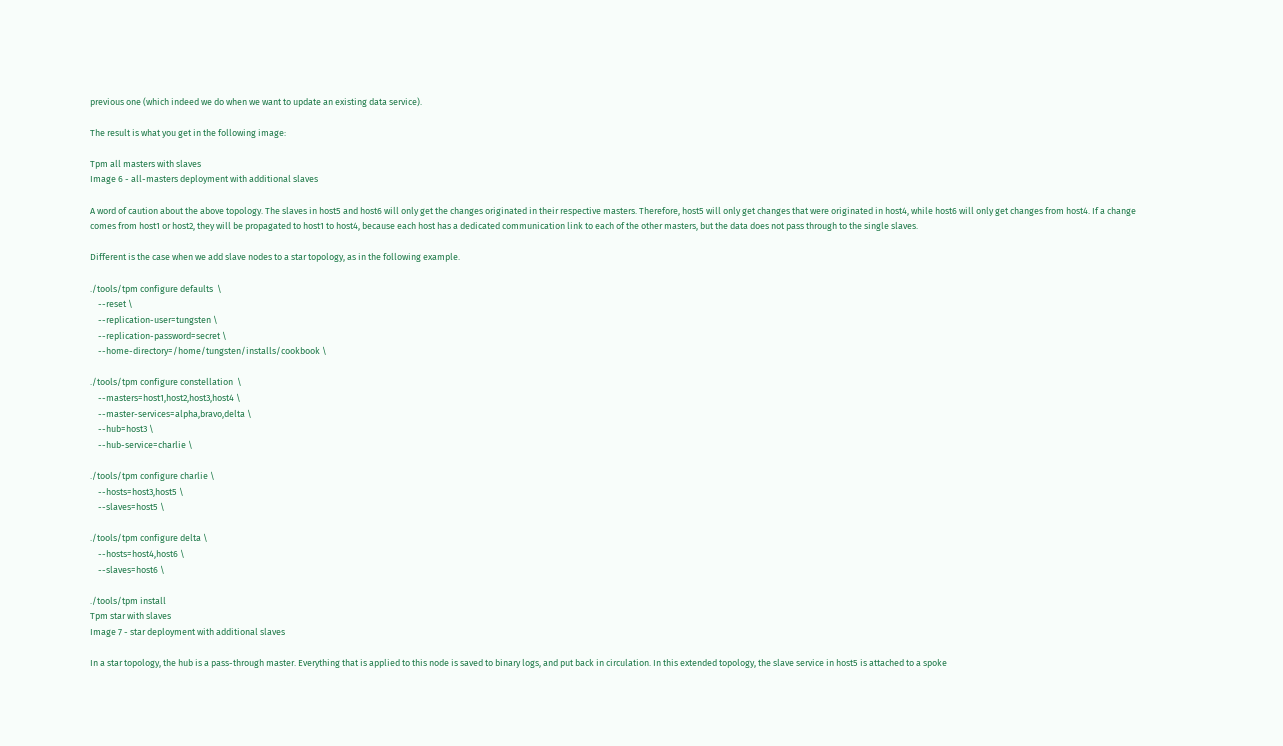previous one (which indeed we do when we want to update an existing data service).

The result is what you get in the following image:

Tpm all masters with slaves
Image 6 - all-masters deployment with additional slaves

A word of caution about the above topology. The slaves in host5 and host6 will only get the changes originated in their respective masters. Therefore, host5 will only get changes that were originated in host4, while host6 will only get changes from host4. If a change comes from host1 or host2, they will be propagated to host1 to host4, because each host has a dedicated communication link to each of the other masters, but the data does not pass through to the single slaves.

Different is the case when we add slave nodes to a star topology, as in the following example.

./tools/tpm configure defaults  \
    --reset \
    --replication-user=tungsten \
    --replication-password=secret \
    --home-directory=/home/tungsten/installs/cookbook \

./tools/tpm configure constellation  \
    --masters=host1,host2,host3,host4 \
    --master-services=alpha,bravo,delta \
    --hub=host3 \
    --hub-service=charlie \

./tools/tpm configure charlie \
    --hosts=host3,host5 \
    --slaves=host5 \

./tools/tpm configure delta \
    --hosts=host4,host6 \
    --slaves=host6 \

./tools/tpm install
Tpm star with slaves
Image 7 - star deployment with additional slaves

In a star topology, the hub is a pass-through master. Everything that is applied to this node is saved to binary logs, and put back in circulation. In this extended topology, the slave service in host5 is attached to a spoke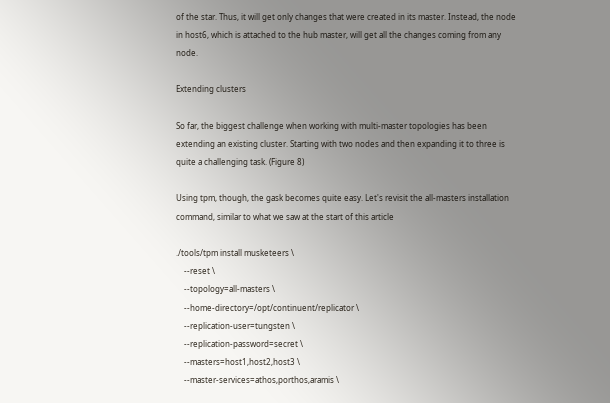of the star. Thus, it will get only changes that were created in its master. Instead, the node in host6, which is attached to the hub master, will get all the changes coming from any node.

Extending clusters

So far, the biggest challenge when working with multi-master topologies has been extending an existing cluster. Starting with two nodes and then expanding it to three is quite a challenging task. (Figure 8)

Using tpm, though, the gask becomes quite easy. Let's revisit the all-masters installation command, similar to what we saw at the start of this article

./tools/tpm install musketeers \
    --reset \
    --topology=all-masters \
    --home-directory=/opt/continuent/replicator \
    --replication-user=tungsten \
    --replication-password=secret \
    --masters=host1,host2,host3 \
    --master-services=athos,porthos,aramis \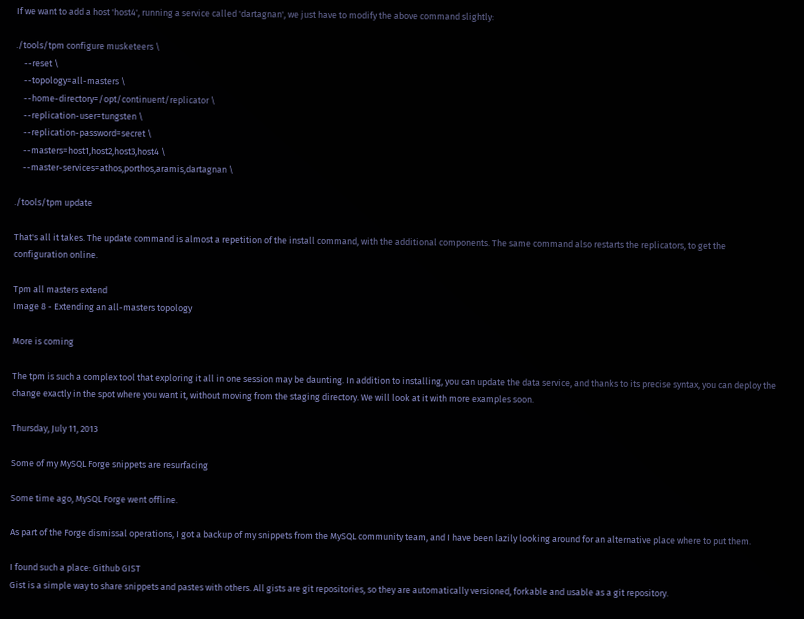If we want to add a host 'host4', running a service called 'dartagnan', we just have to modify the above command slightly:

./tools/tpm configure musketeers \
    --reset \
    --topology=all-masters \
    --home-directory=/opt/continuent/replicator \
    --replication-user=tungsten \
    --replication-password=secret \
    --masters=host1,host2,host3,host4 \
    --master-services=athos,porthos,aramis,dartagnan \

./tools/tpm update

That's all it takes. The update command is almost a repetition of the install command, with the additional components. The same command also restarts the replicators, to get the configuration online.

Tpm all masters extend
Image 8 - Extending an all-masters topology

More is coming

The tpm is such a complex tool that exploring it all in one session may be daunting. In addition to installing, you can update the data service, and thanks to its precise syntax, you can deploy the change exactly in the spot where you want it, without moving from the staging directory. We will look at it with more examples soon.

Thursday, July 11, 2013

Some of my MySQL Forge snippets are resurfacing

Some time ago, MySQL Forge went offline.

As part of the Forge dismissal operations, I got a backup of my snippets from the MySQL community team, and I have been lazily looking around for an alternative place where to put them.

I found such a place: Github GIST
Gist is a simple way to share snippets and pastes with others. All gists are git repositories, so they are automatically versioned, forkable and usable as a git repository.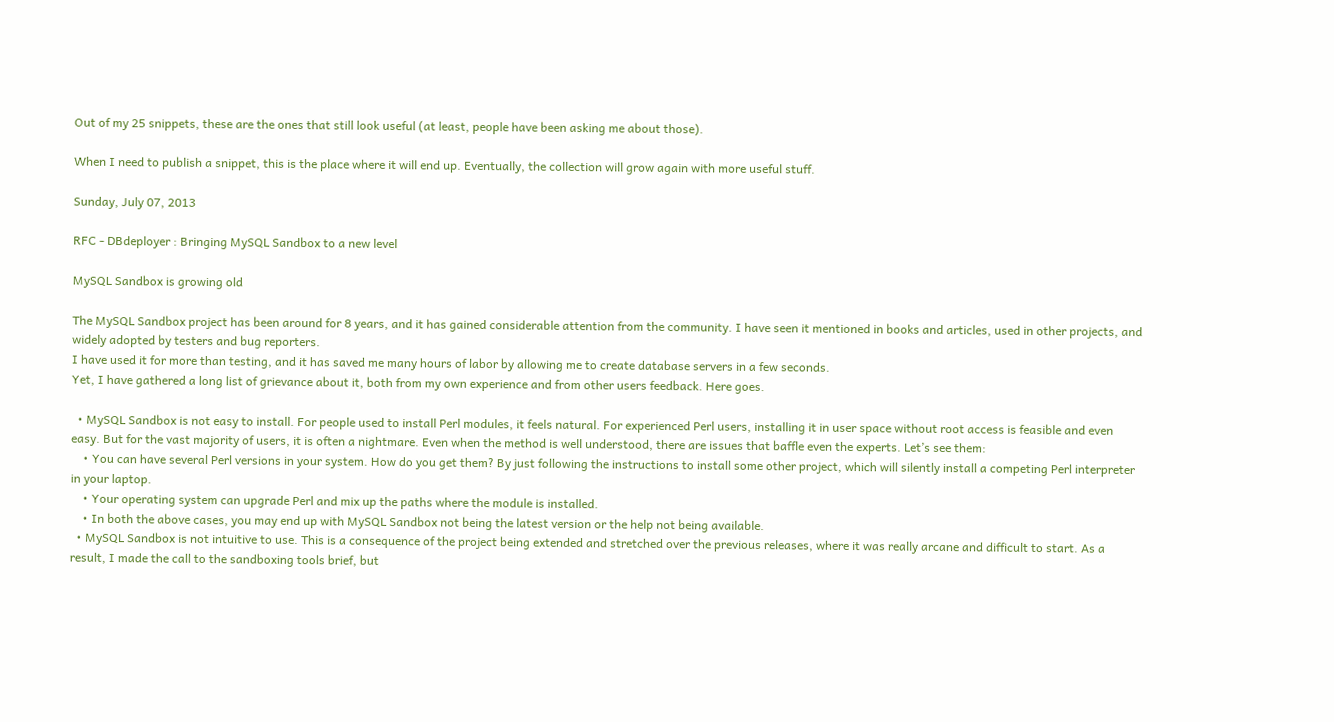Out of my 25 snippets, these are the ones that still look useful (at least, people have been asking me about those).

When I need to publish a snippet, this is the place where it will end up. Eventually, the collection will grow again with more useful stuff.

Sunday, July 07, 2013

RFC - DBdeployer : Bringing MySQL Sandbox to a new level

MySQL Sandbox is growing old

The MySQL Sandbox project has been around for 8 years, and it has gained considerable attention from the community. I have seen it mentioned in books and articles, used in other projects, and widely adopted by testers and bug reporters.
I have used it for more than testing, and it has saved me many hours of labor by allowing me to create database servers in a few seconds.
Yet, I have gathered a long list of grievance about it, both from my own experience and from other users feedback. Here goes.

  • MySQL Sandbox is not easy to install. For people used to install Perl modules, it feels natural. For experienced Perl users, installing it in user space without root access is feasible and even easy. But for the vast majority of users, it is often a nightmare. Even when the method is well understood, there are issues that baffle even the experts. Let’s see them:
    • You can have several Perl versions in your system. How do you get them? By just following the instructions to install some other project, which will silently install a competing Perl interpreter in your laptop.
    • Your operating system can upgrade Perl and mix up the paths where the module is installed.
    • In both the above cases, you may end up with MySQL Sandbox not being the latest version or the help not being available.
  • MySQL Sandbox is not intuitive to use. This is a consequence of the project being extended and stretched over the previous releases, where it was really arcane and difficult to start. As a result, I made the call to the sandboxing tools brief, but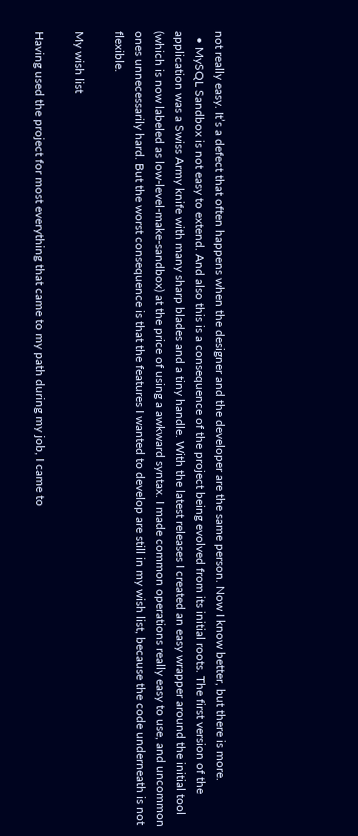not really easy. It’s a defect that often happens when the designer and the developer are the same person. Now I know better, but there is more.
  • MySQL Sandbox is not easy to extend. And also this is a consequence of the project being evolved from its initial roots. The first version of the application was a Swiss Army knife with many sharp blades and a tiny handle. With the latest releases I created an easy wrapper around the initial tool (which is now labeled as low-level-make-sandbox) at the price of using a awkward syntax. I made common operations really easy to use, and uncommon ones unnecessarily hard. But the worst consequence is that the features I wanted to develop are still in my wish list, because the code underneath is not flexible.

My wish list

Having used the project for most everything that came to my path during my job, I came to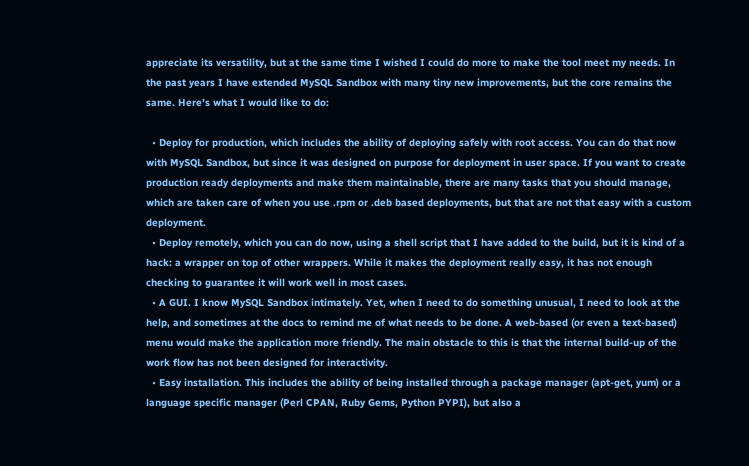appreciate its versatility, but at the same time I wished I could do more to make the tool meet my needs. In the past years I have extended MySQL Sandbox with many tiny new improvements, but the core remains the same. Here’s what I would like to do:

  • Deploy for production, which includes the ability of deploying safely with root access. You can do that now with MySQL Sandbox, but since it was designed on purpose for deployment in user space. If you want to create production ready deployments and make them maintainable, there are many tasks that you should manage, which are taken care of when you use .rpm or .deb based deployments, but that are not that easy with a custom deployment.
  • Deploy remotely, which you can do now, using a shell script that I have added to the build, but it is kind of a hack: a wrapper on top of other wrappers. While it makes the deployment really easy, it has not enough checking to guarantee it will work well in most cases.
  • A GUI. I know MySQL Sandbox intimately. Yet, when I need to do something unusual, I need to look at the help, and sometimes at the docs to remind me of what needs to be done. A web-based (or even a text-based) menu would make the application more friendly. The main obstacle to this is that the internal build-up of the work flow has not been designed for interactivity.
  • Easy installation. This includes the ability of being installed through a package manager (apt-get, yum) or a language specific manager (Perl CPAN, Ruby Gems, Python PYPI), but also a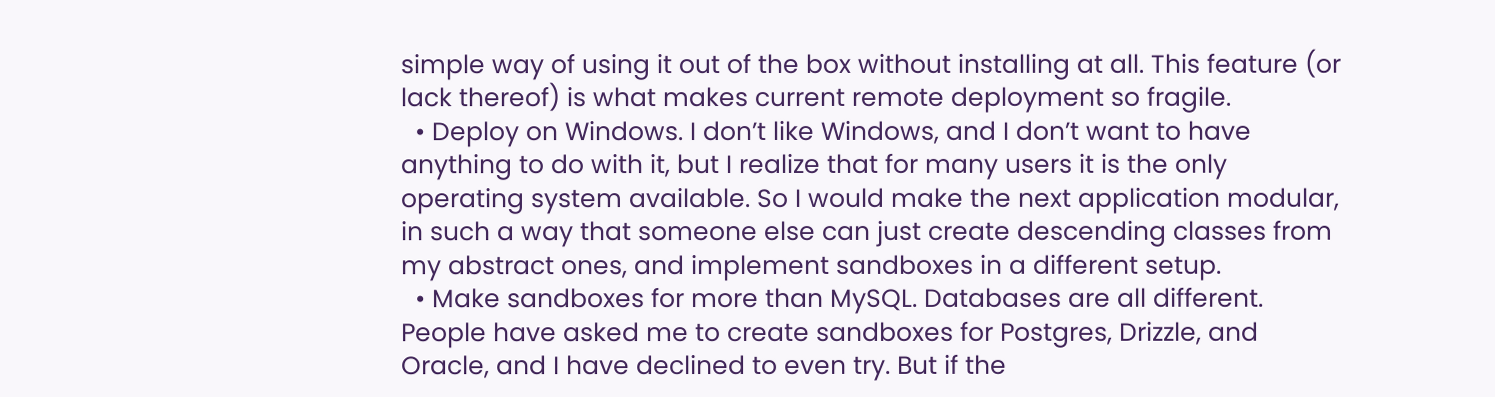simple way of using it out of the box without installing at all. This feature (or lack thereof) is what makes current remote deployment so fragile.
  • Deploy on Windows. I don’t like Windows, and I don’t want to have anything to do with it, but I realize that for many users it is the only operating system available. So I would make the next application modular, in such a way that someone else can just create descending classes from my abstract ones, and implement sandboxes in a different setup.
  • Make sandboxes for more than MySQL. Databases are all different. People have asked me to create sandboxes for Postgres, Drizzle, and Oracle, and I have declined to even try. But if the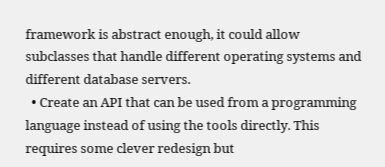framework is abstract enough, it could allow subclasses that handle different operating systems and different database servers.
  • Create an API that can be used from a programming language instead of using the tools directly. This requires some clever redesign but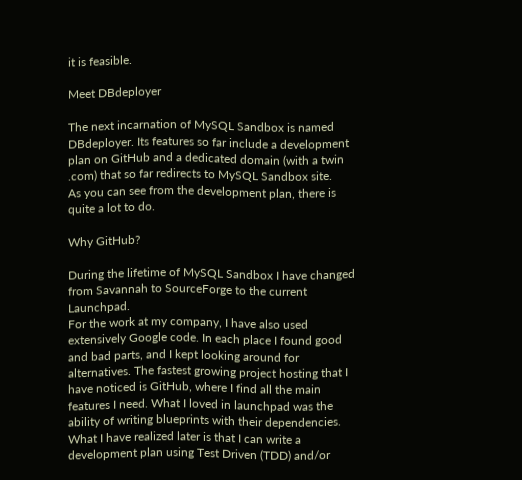it is feasible.

Meet DBdeployer

The next incarnation of MySQL Sandbox is named DBdeployer. Its features so far include a development plan on GitHub and a dedicated domain (with a twin .com) that so far redirects to MySQL Sandbox site.
As you can see from the development plan, there is quite a lot to do.

Why GitHub?

During the lifetime of MySQL Sandbox I have changed from Savannah to SourceForge to the current Launchpad.
For the work at my company, I have also used extensively Google code. In each place I found good and bad parts, and I kept looking around for alternatives. The fastest growing project hosting that I have noticed is GitHub, where I find all the main features I need. What I loved in launchpad was the ability of writing blueprints with their dependencies. What I have realized later is that I can write a development plan using Test Driven (TDD) and/or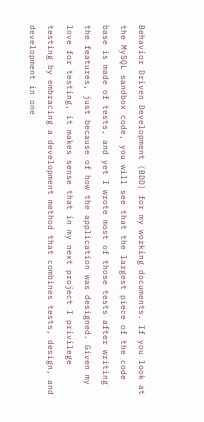Behavior Driven Development (BDD) for my working documents. If you look at the MySQL sandbox code, you will see that the largest piece of the code base is made of tests, and yet I wrote most of those tests after writing the features, just because of how the application was designed. Given my love for testing, it makes sense that in my next project I privilege testing by embracing a development method that combines tests, design, and development in one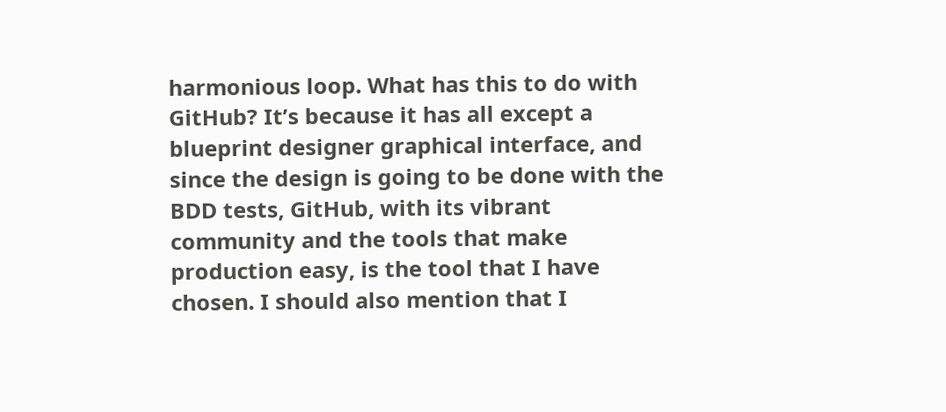harmonious loop. What has this to do with GitHub? It’s because it has all except a blueprint designer graphical interface, and since the design is going to be done with the BDD tests, GitHub, with its vibrant community and the tools that make production easy, is the tool that I have chosen. I should also mention that I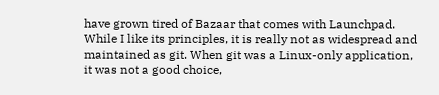have grown tired of Bazaar that comes with Launchpad. While I like its principles, it is really not as widespread and maintained as git. When git was a Linux-only application, it was not a good choice,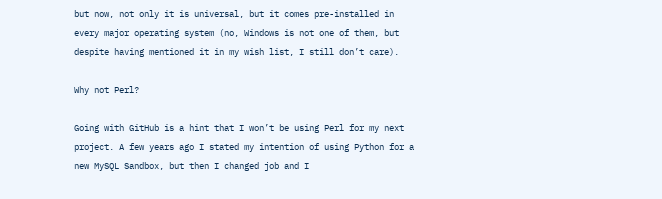but now, not only it is universal, but it comes pre-installed in every major operating system (no, Windows is not one of them, but despite having mentioned it in my wish list, I still don’t care).

Why not Perl?

Going with GitHub is a hint that I won’t be using Perl for my next project. A few years ago I stated my intention of using Python for a new MySQL Sandbox, but then I changed job and I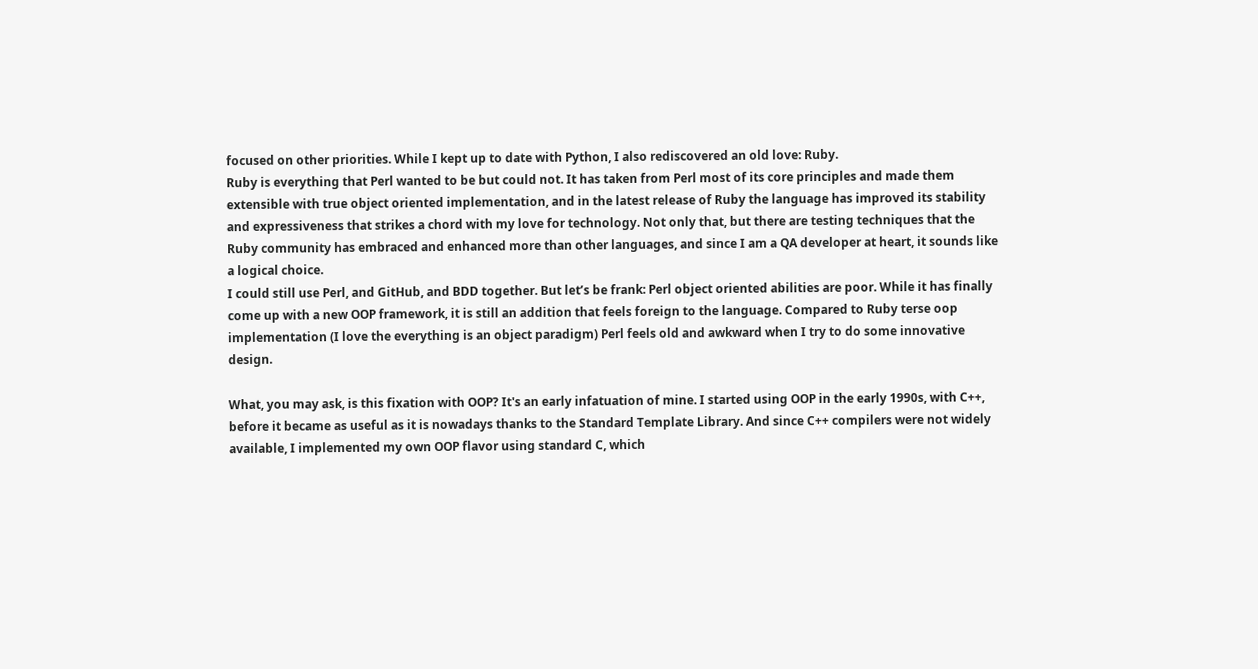focused on other priorities. While I kept up to date with Python, I also rediscovered an old love: Ruby.
Ruby is everything that Perl wanted to be but could not. It has taken from Perl most of its core principles and made them extensible with true object oriented implementation, and in the latest release of Ruby the language has improved its stability and expressiveness that strikes a chord with my love for technology. Not only that, but there are testing techniques that the Ruby community has embraced and enhanced more than other languages, and since I am a QA developer at heart, it sounds like a logical choice.
I could still use Perl, and GitHub, and BDD together. But let’s be frank: Perl object oriented abilities are poor. While it has finally come up with a new OOP framework, it is still an addition that feels foreign to the language. Compared to Ruby terse oop implementation (I love the everything is an object paradigm) Perl feels old and awkward when I try to do some innovative design.

What, you may ask, is this fixation with OOP? It's an early infatuation of mine. I started using OOP in the early 1990s, with C++, before it became as useful as it is nowadays thanks to the Standard Template Library. And since C++ compilers were not widely available, I implemented my own OOP flavor using standard C, which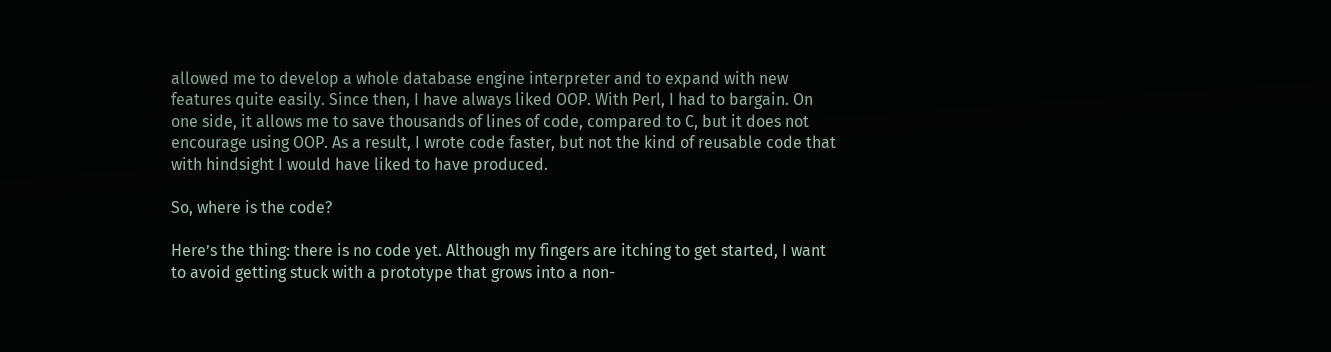allowed me to develop a whole database engine interpreter and to expand with new features quite easily. Since then, I have always liked OOP. With Perl, I had to bargain. On one side, it allows me to save thousands of lines of code, compared to C, but it does not encourage using OOP. As a result, I wrote code faster, but not the kind of reusable code that with hindsight I would have liked to have produced.

So, where is the code?

Here’s the thing: there is no code yet. Although my fingers are itching to get started, I want to avoid getting stuck with a prototype that grows into a non-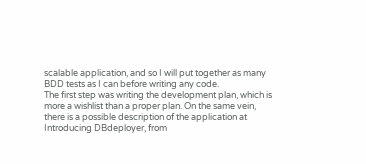scalable application, and so I will put together as many BDD tests as I can before writing any code.
The first step was writing the development plan, which is more a wishlist than a proper plan. On the same vein, there is a possible description of the application at Introducing DBdeployer, from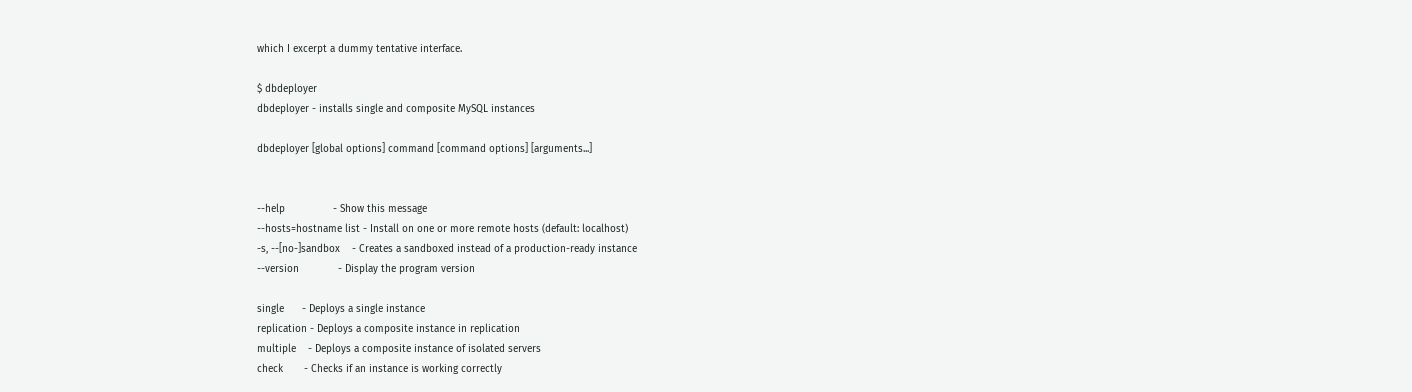which I excerpt a dummy tentative interface.

$ dbdeployer
dbdeployer - installs single and composite MySQL instances

dbdeployer [global options] command [command options] [arguments...]


--help                - Show this message
--hosts=hostname list - Install on one or more remote hosts (default: localhost)
-s, --[no-]sandbox    - Creates a sandboxed instead of a production-ready instance
--version             - Display the program version

single      - Deploys a single instance
replication - Deploys a composite instance in replication
multiple    - Deploys a composite instance of isolated servers
check       - Checks if an instance is working correctly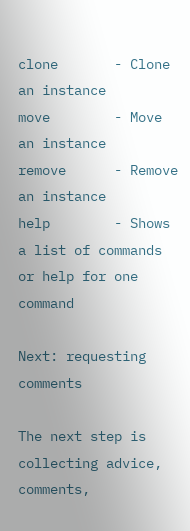clone       - Clone an instance
move        - Move an instance
remove      - Remove an instance
help        - Shows a list of commands or help for one command

Next: requesting comments

The next step is collecting advice, comments,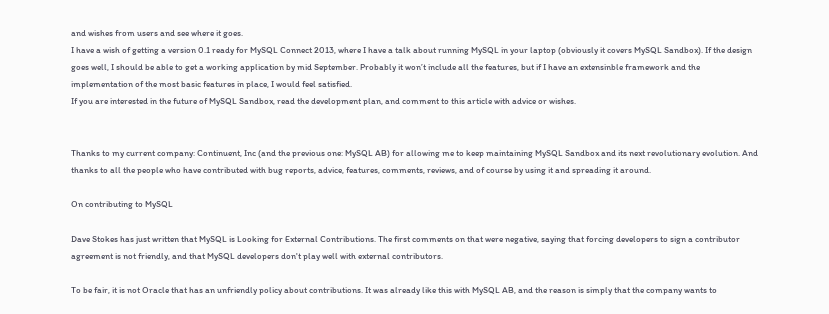and wishes from users and see where it goes.
I have a wish of getting a version 0.1 ready for MySQL Connect 2013, where I have a talk about running MySQL in your laptop (obviously it covers MySQL Sandbox). If the design goes well, I should be able to get a working application by mid September. Probably it won’t include all the features, but if I have an extensinble framework and the implementation of the most basic features in place, I would feel satisfied.
If you are interested in the future of MySQL Sandbox, read the development plan, and comment to this article with advice or wishes.


Thanks to my current company: Continuent, Inc (and the previous one: MySQL AB) for allowing me to keep maintaining MySQL Sandbox and its next revolutionary evolution. And thanks to all the people who have contributed with bug reports, advice, features, comments, reviews, and of course by using it and spreading it around.

On contributing to MySQL

Dave Stokes has just written that MySQL is Looking for External Contributions. The first comments on that were negative, saying that forcing developers to sign a contributor agreement is not friendly, and that MySQL developers don't play well with external contributors.

To be fair, it is not Oracle that has an unfriendly policy about contributions. It was already like this with MySQL AB, and the reason is simply that the company wants to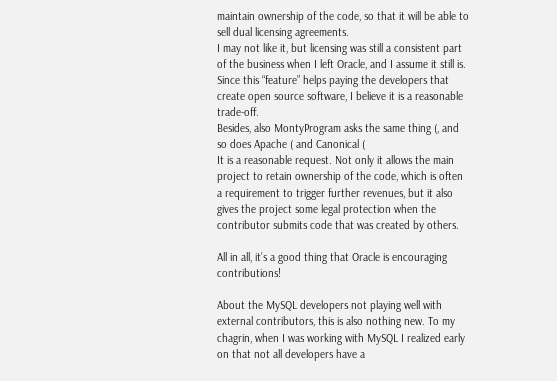maintain ownership of the code, so that it will be able to sell dual licensing agreements.
I may not like it, but licensing was still a consistent part of the business when I left Oracle, and I assume it still is. Since this “feature” helps paying the developers that create open source software, I believe it is a reasonable trade-off.
Besides, also MontyProgram asks the same thing (, and so does Apache ( and Canonical (
It is a reasonable request. Not only it allows the main project to retain ownership of the code, which is often a requirement to trigger further revenues, but it also gives the project some legal protection when the contributor submits code that was created by others.

All in all, it’s a good thing that Oracle is encouraging contributions!

About the MySQL developers not playing well with external contributors, this is also nothing new. To my chagrin, when I was working with MySQL I realized early on that not all developers have a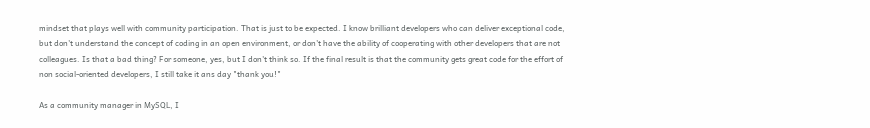mindset that plays well with community participation. That is just to be expected. I know brilliant developers who can deliver exceptional code, but don't understand the concept of coding in an open environment, or don't have the ability of cooperating with other developers that are not colleagues. Is that a bad thing? For someone, yes, but I don't think so. If the final result is that the community gets great code for the effort of non social-oriented developers, I still take it ans day "thank you!"

As a community manager in MySQL, I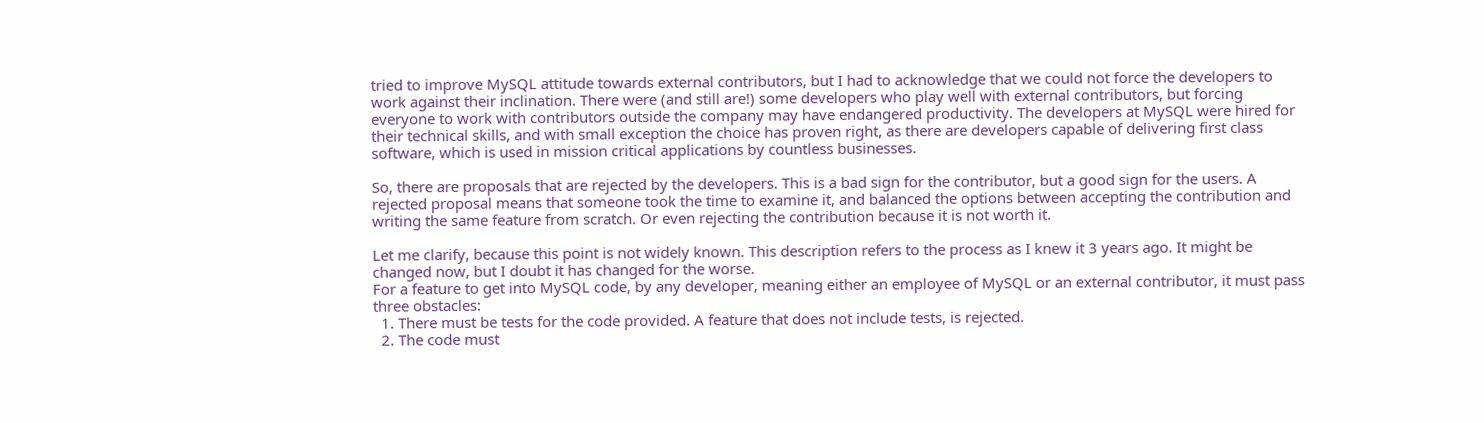tried to improve MySQL attitude towards external contributors, but I had to acknowledge that we could not force the developers to work against their inclination. There were (and still are!) some developers who play well with external contributors, but forcing everyone to work with contributors outside the company may have endangered productivity. The developers at MySQL were hired for their technical skills, and with small exception the choice has proven right, as there are developers capable of delivering first class software, which is used in mission critical applications by countless businesses.

So, there are proposals that are rejected by the developers. This is a bad sign for the contributor, but a good sign for the users. A rejected proposal means that someone took the time to examine it, and balanced the options between accepting the contribution and writing the same feature from scratch. Or even rejecting the contribution because it is not worth it.

Let me clarify, because this point is not widely known. This description refers to the process as I knew it 3 years ago. It might be changed now, but I doubt it has changed for the worse.
For a feature to get into MySQL code, by any developer, meaning either an employee of MySQL or an external contributor, it must pass three obstacles:
  1. There must be tests for the code provided. A feature that does not include tests, is rejected.
  2. The code must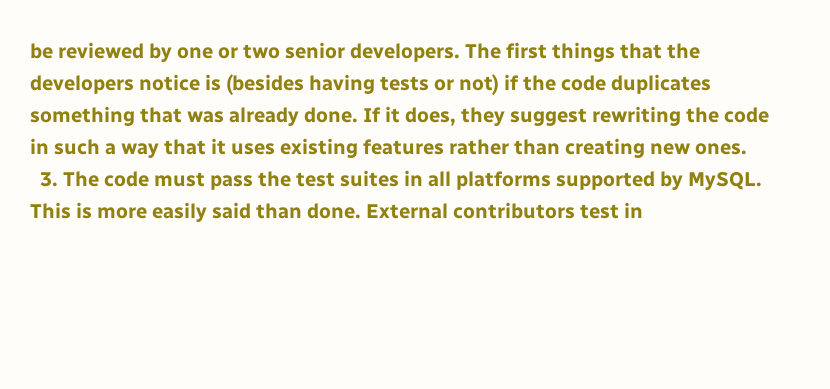be reviewed by one or two senior developers. The first things that the developers notice is (besides having tests or not) if the code duplicates something that was already done. If it does, they suggest rewriting the code in such a way that it uses existing features rather than creating new ones.
  3. The code must pass the test suites in all platforms supported by MySQL. This is more easily said than done. External contributors test in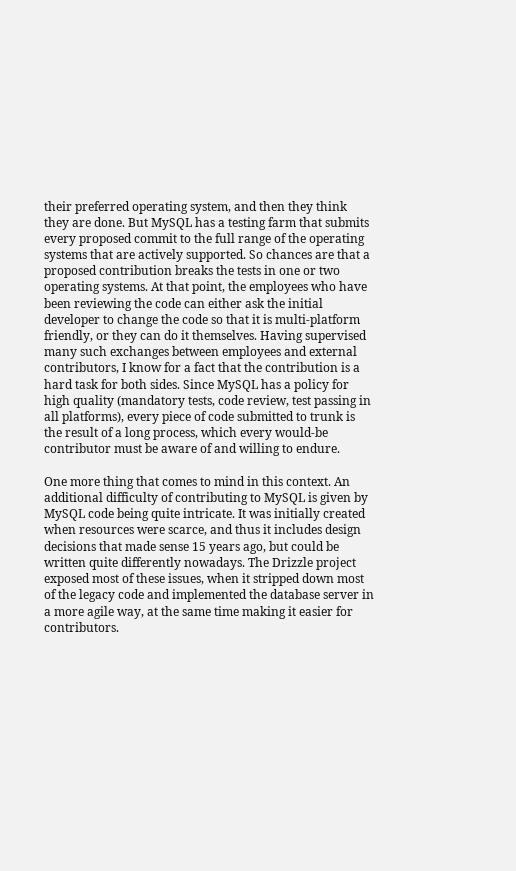their preferred operating system, and then they think they are done. But MySQL has a testing farm that submits every proposed commit to the full range of the operating systems that are actively supported. So chances are that a proposed contribution breaks the tests in one or two operating systems. At that point, the employees who have been reviewing the code can either ask the initial developer to change the code so that it is multi-platform friendly, or they can do it themselves. Having supervised many such exchanges between employees and external contributors, I know for a fact that the contribution is a hard task for both sides. Since MySQL has a policy for high quality (mandatory tests, code review, test passing in all platforms), every piece of code submitted to trunk is the result of a long process, which every would-be contributor must be aware of and willing to endure.

One more thing that comes to mind in this context. An additional difficulty of contributing to MySQL is given by MySQL code being quite intricate. It was initially created when resources were scarce, and thus it includes design decisions that made sense 15 years ago, but could be written quite differently nowadays. The Drizzle project exposed most of these issues, when it stripped down most of the legacy code and implemented the database server in a more agile way, at the same time making it easier for contributors.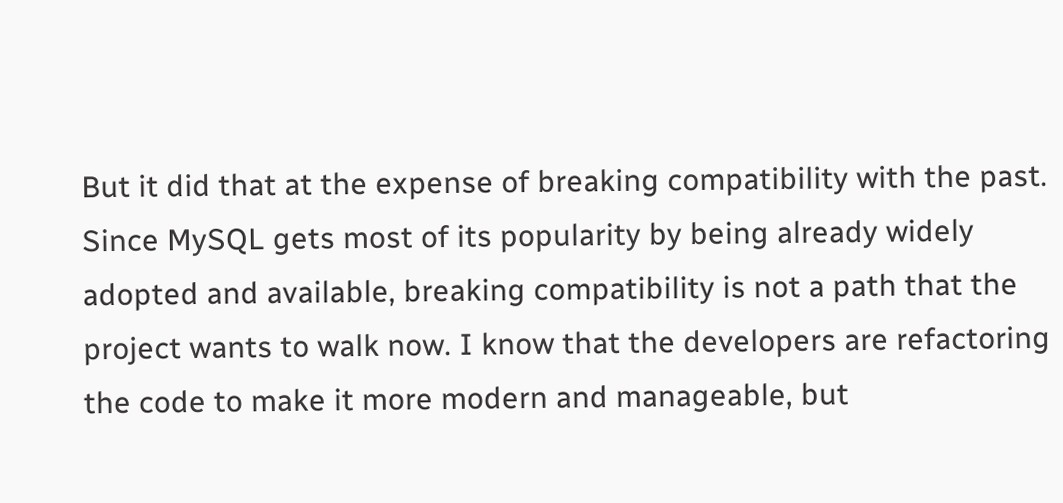But it did that at the expense of breaking compatibility with the past. Since MySQL gets most of its popularity by being already widely adopted and available, breaking compatibility is not a path that the project wants to walk now. I know that the developers are refactoring the code to make it more modern and manageable, but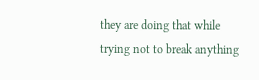they are doing that while trying not to break anything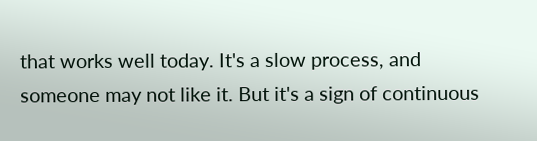that works well today. It's a slow process, and someone may not like it. But it's a sign of continuous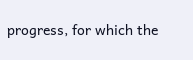progress, for which the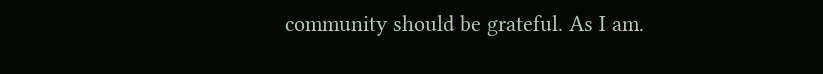community should be grateful. As I am.